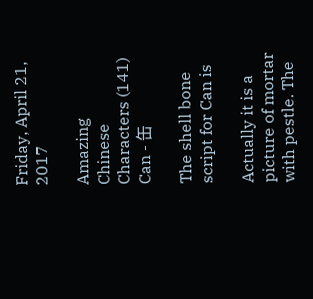Friday, April 21, 2017

Amazing Chinese Characters (141) Can - 缶

The shell bone script for Can is

Actually it is a picture of mortar with pestle. The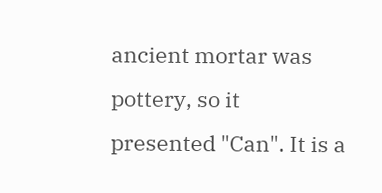ancient mortar was pottery, so it presented "Can". It is a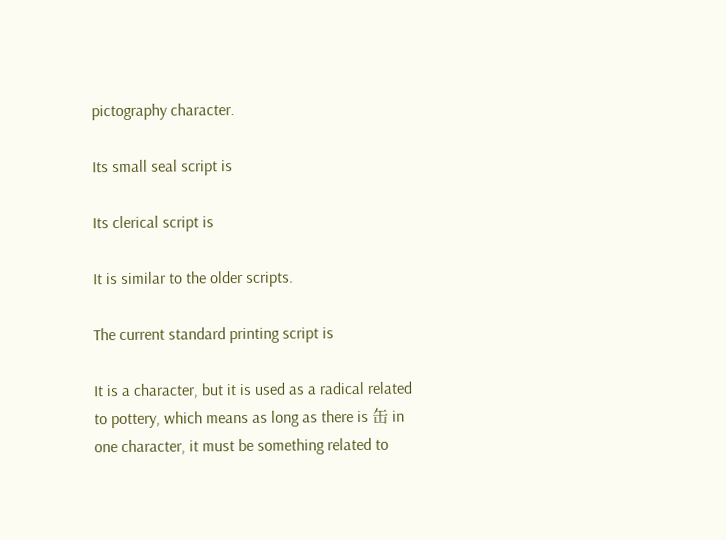pictography character.

Its small seal script is

Its clerical script is

It is similar to the older scripts.

The current standard printing script is

It is a character, but it is used as a radical related to pottery, which means as long as there is 缶 in one character, it must be something related to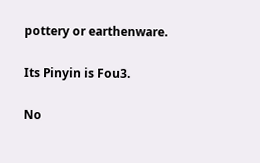pottery or earthenware.

Its Pinyin is Fou3.

No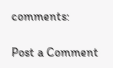comments:

Post a Comment